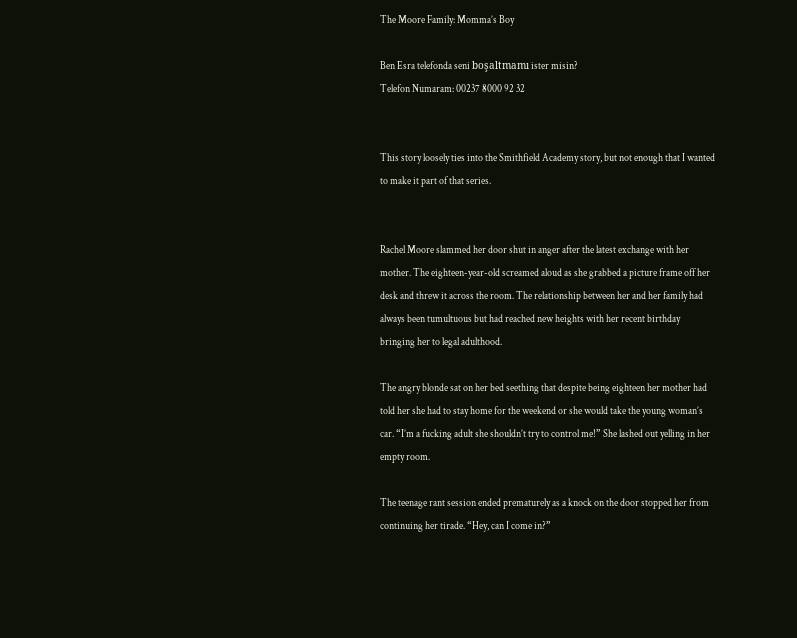The Moore Family: Momma’s Boy

Ben Esra telefonda seni boşaltmamı ister misin?
Telefon Numaram: 00237 8000 92 32


This story loosely ties into the Smithfield Academy story, but not enough that I wanted to make it part of that series.


Rachel Moore slammed her door shut in anger after the latest exchange with her mother. The eighteen-year-old screamed aloud as she grabbed a picture frame off her desk and threw it across the room. The relationship between her and her family had always been tumultuous but had reached new heights with her recent birthday bringing her to legal adulthood.

The angry blonde sat on her bed seething that despite being eighteen her mother had told her she had to stay home for the weekend or she would take the young woman’s car. “I’m a fucking adult she shouldn’t try to control me!” She lashed out yelling in her empty room.

The teenage rant session ended prematurely as a knock on the door stopped her from continuing her tirade. “Hey, can I come in?”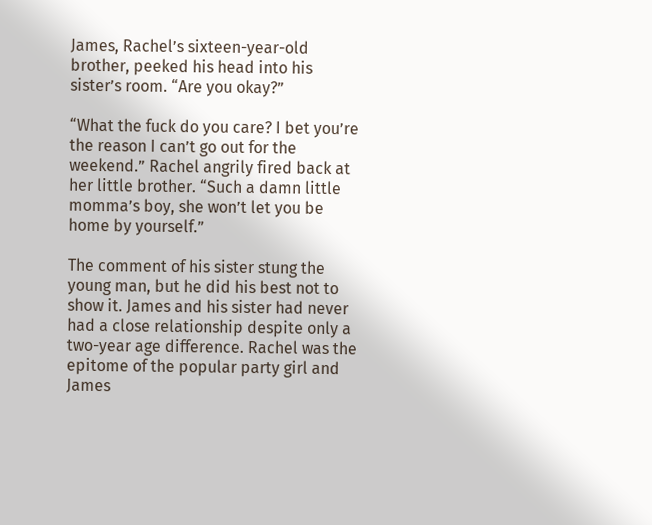James, Rachel’s sixteen-year-old brother, peeked his head into his sister’s room. “Are you okay?”

“What the fuck do you care? I bet you’re the reason I can’t go out for the weekend.” Rachel angrily fired back at her little brother. “Such a damn little momma’s boy, she won’t let you be home by yourself.”

The comment of his sister stung the young man, but he did his best not to show it. James and his sister had never had a close relationship despite only a two-year age difference. Rachel was the epitome of the popular party girl and James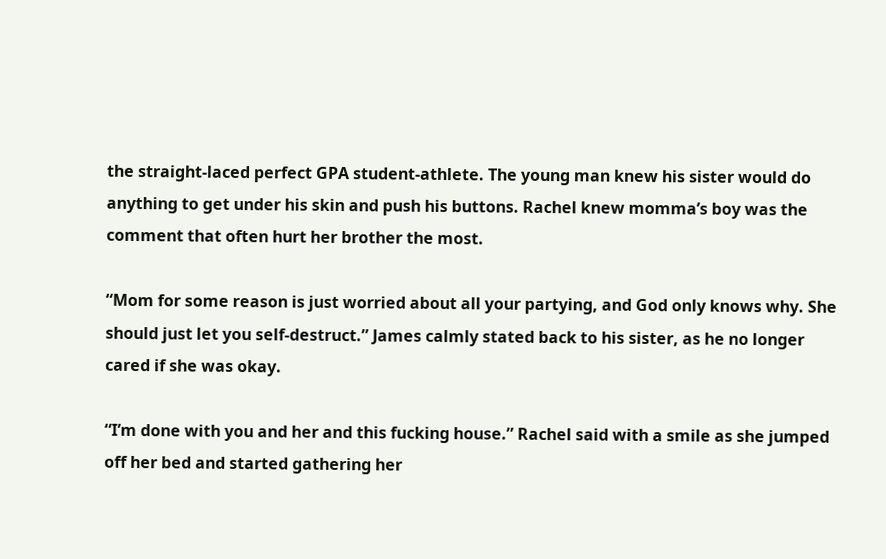the straight-laced perfect GPA student-athlete. The young man knew his sister would do anything to get under his skin and push his buttons. Rachel knew momma’s boy was the comment that often hurt her brother the most.

“Mom for some reason is just worried about all your partying, and God only knows why. She should just let you self-destruct.” James calmly stated back to his sister, as he no longer cared if she was okay.

“I’m done with you and her and this fucking house.” Rachel said with a smile as she jumped off her bed and started gathering her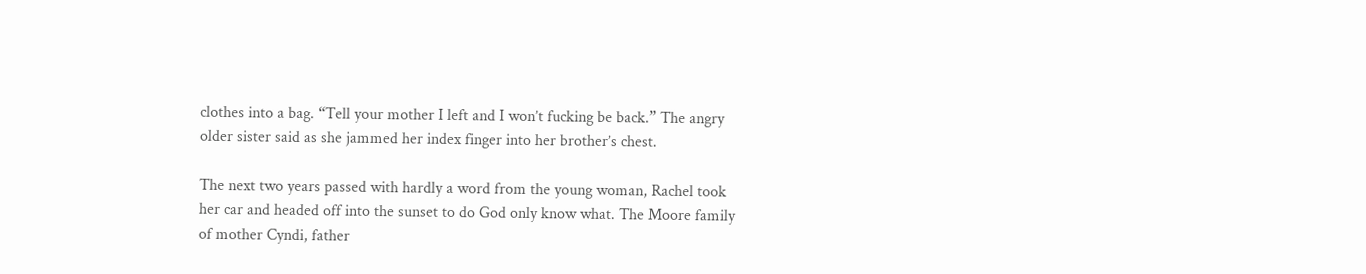clothes into a bag. “Tell your mother I left and I won’t fucking be back.” The angry older sister said as she jammed her index finger into her brother’s chest.

The next two years passed with hardly a word from the young woman, Rachel took her car and headed off into the sunset to do God only know what. The Moore family of mother Cyndi, father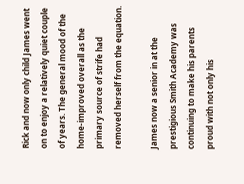Rick and now only child James went on to enjoy a relatively quiet couple of years. The general mood of the home-improved overall as the primary source of strife had removed herself from the equation.

James now a senior in at the prestigious Smith Academy was continuing to make his parents proud with not only his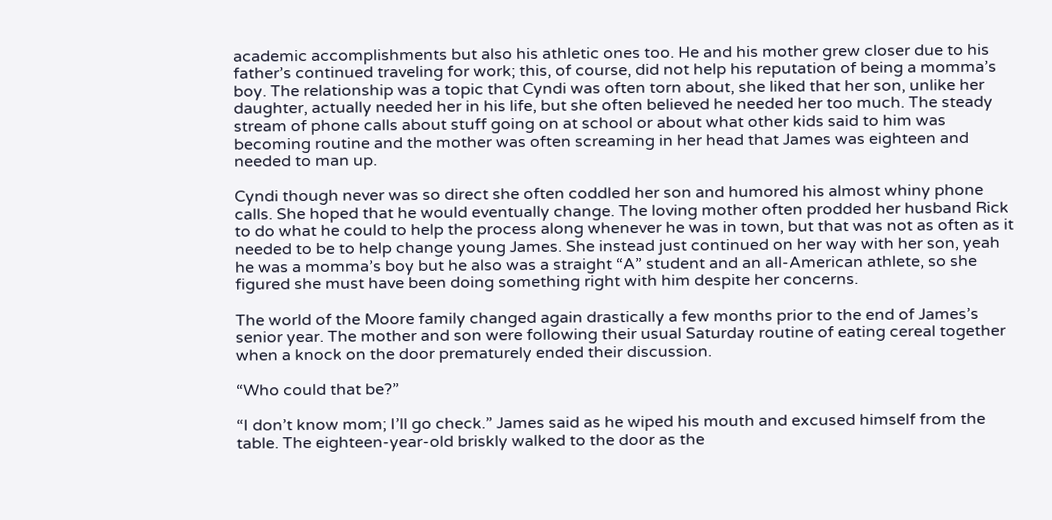academic accomplishments but also his athletic ones too. He and his mother grew closer due to his father’s continued traveling for work; this, of course, did not help his reputation of being a momma’s boy. The relationship was a topic that Cyndi was often torn about, she liked that her son, unlike her daughter, actually needed her in his life, but she often believed he needed her too much. The steady stream of phone calls about stuff going on at school or about what other kids said to him was becoming routine and the mother was often screaming in her head that James was eighteen and needed to man up.

Cyndi though never was so direct she often coddled her son and humored his almost whiny phone calls. She hoped that he would eventually change. The loving mother often prodded her husband Rick to do what he could to help the process along whenever he was in town, but that was not as often as it needed to be to help change young James. She instead just continued on her way with her son, yeah he was a momma’s boy but he also was a straight “A” student and an all-American athlete, so she figured she must have been doing something right with him despite her concerns.

The world of the Moore family changed again drastically a few months prior to the end of James’s senior year. The mother and son were following their usual Saturday routine of eating cereal together when a knock on the door prematurely ended their discussion.

“Who could that be?”

“I don’t know mom; I’ll go check.” James said as he wiped his mouth and excused himself from the table. The eighteen-year-old briskly walked to the door as the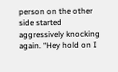person on the other side started aggressively knocking again. “Hey hold on I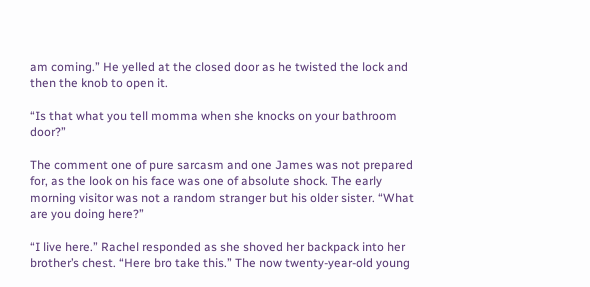am coming.” He yelled at the closed door as he twisted the lock and then the knob to open it.

“Is that what you tell momma when she knocks on your bathroom door?”

The comment one of pure sarcasm and one James was not prepared for, as the look on his face was one of absolute shock. The early morning visitor was not a random stranger but his older sister. “What are you doing here?”

“I live here.” Rachel responded as she shoved her backpack into her brother’s chest. “Here bro take this.” The now twenty-year-old young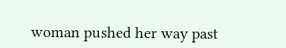woman pushed her way past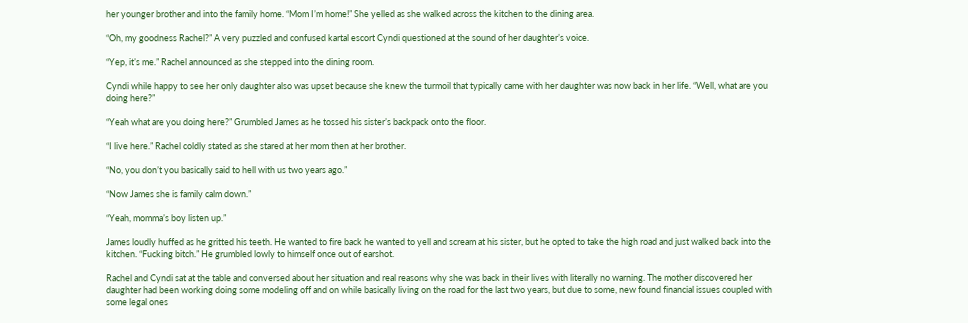her younger brother and into the family home. “Mom I’m home!” She yelled as she walked across the kitchen to the dining area.

“Oh, my goodness Rachel?” A very puzzled and confused kartal escort Cyndi questioned at the sound of her daughter’s voice.

“Yep, it’s me.” Rachel announced as she stepped into the dining room.

Cyndi while happy to see her only daughter also was upset because she knew the turmoil that typically came with her daughter was now back in her life. “Well, what are you doing here?”

“Yeah what are you doing here?” Grumbled James as he tossed his sister’s backpack onto the floor.

“I live here.” Rachel coldly stated as she stared at her mom then at her brother.

“No, you don’t you basically said to hell with us two years ago.”

“Now James she is family calm down.”

“Yeah, momma’s boy listen up.”

James loudly huffed as he gritted his teeth. He wanted to fire back he wanted to yell and scream at his sister, but he opted to take the high road and just walked back into the kitchen. “Fucking bitch.” He grumbled lowly to himself once out of earshot.

Rachel and Cyndi sat at the table and conversed about her situation and real reasons why she was back in their lives with literally no warning. The mother discovered her daughter had been working doing some modeling off and on while basically living on the road for the last two years, but due to some, new found financial issues coupled with some legal ones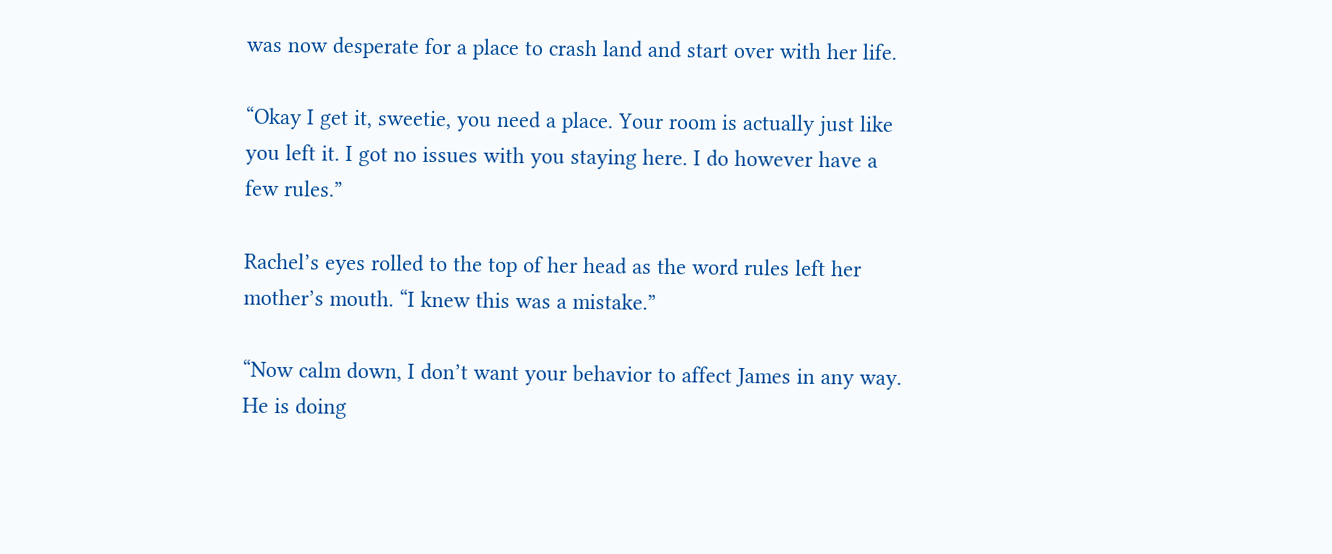was now desperate for a place to crash land and start over with her life.

“Okay I get it, sweetie, you need a place. Your room is actually just like you left it. I got no issues with you staying here. I do however have a few rules.”

Rachel’s eyes rolled to the top of her head as the word rules left her mother’s mouth. “I knew this was a mistake.”

“Now calm down, I don’t want your behavior to affect James in any way. He is doing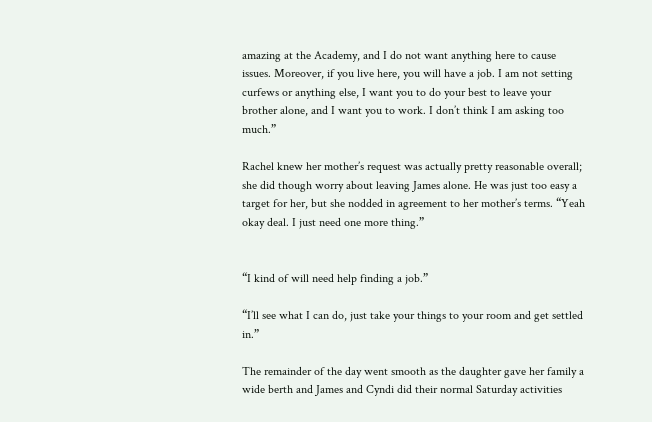amazing at the Academy, and I do not want anything here to cause issues. Moreover, if you live here, you will have a job. I am not setting curfews or anything else, I want you to do your best to leave your brother alone, and I want you to work. I don’t think I am asking too much.”

Rachel knew her mother’s request was actually pretty reasonable overall; she did though worry about leaving James alone. He was just too easy a target for her, but she nodded in agreement to her mother’s terms. “Yeah okay deal. I just need one more thing.”


“I kind of will need help finding a job.”

“I’ll see what I can do, just take your things to your room and get settled in.”

The remainder of the day went smooth as the daughter gave her family a wide berth and James and Cyndi did their normal Saturday activities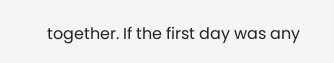together. If the first day was any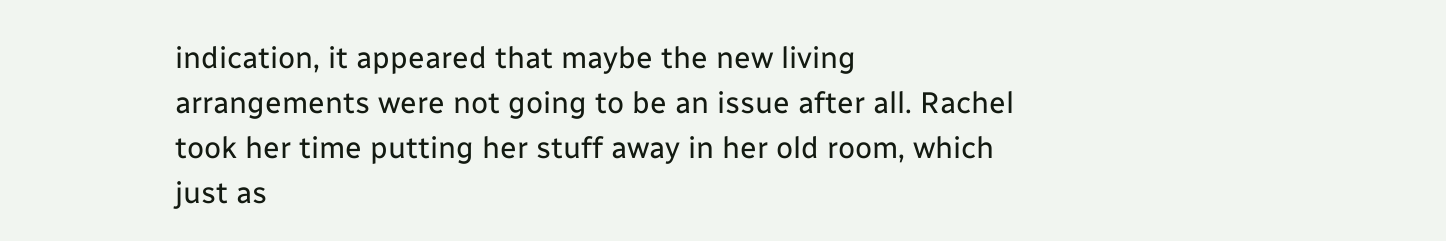indication, it appeared that maybe the new living arrangements were not going to be an issue after all. Rachel took her time putting her stuff away in her old room, which just as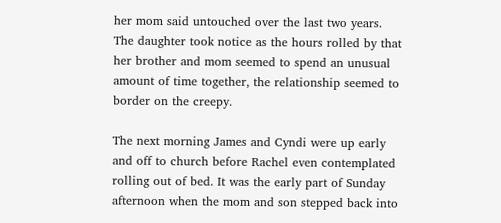her mom said untouched over the last two years. The daughter took notice as the hours rolled by that her brother and mom seemed to spend an unusual amount of time together, the relationship seemed to border on the creepy.

The next morning James and Cyndi were up early and off to church before Rachel even contemplated rolling out of bed. It was the early part of Sunday afternoon when the mom and son stepped back into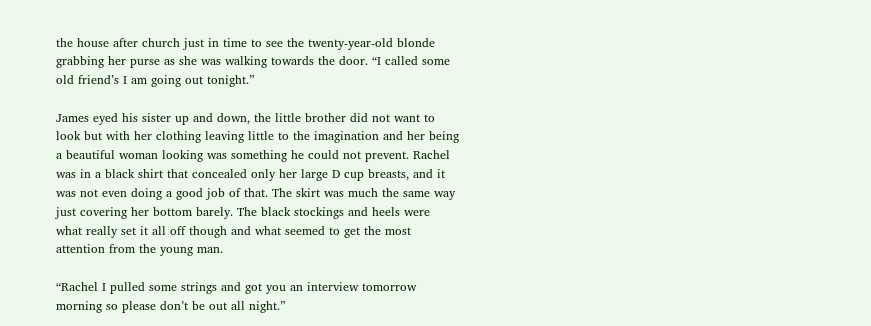the house after church just in time to see the twenty-year-old blonde grabbing her purse as she was walking towards the door. “I called some old friend’s I am going out tonight.”

James eyed his sister up and down, the little brother did not want to look but with her clothing leaving little to the imagination and her being a beautiful woman looking was something he could not prevent. Rachel was in a black shirt that concealed only her large D cup breasts, and it was not even doing a good job of that. The skirt was much the same way just covering her bottom barely. The black stockings and heels were what really set it all off though and what seemed to get the most attention from the young man.

“Rachel I pulled some strings and got you an interview tomorrow morning so please don’t be out all night.”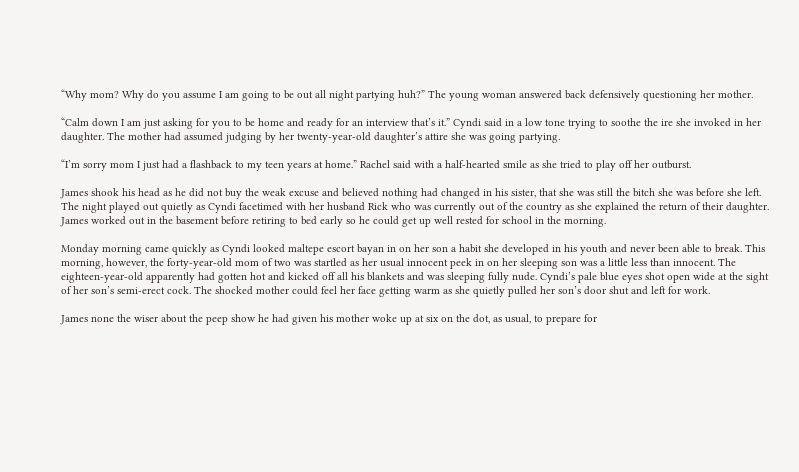“Why mom? Why do you assume I am going to be out all night partying huh?” The young woman answered back defensively questioning her mother.

“Calm down I am just asking for you to be home and ready for an interview that’s it.” Cyndi said in a low tone trying to soothe the ire she invoked in her daughter. The mother had assumed judging by her twenty-year-old daughter’s attire she was going partying.

“I’m sorry mom I just had a flashback to my teen years at home.” Rachel said with a half-hearted smile as she tried to play off her outburst.

James shook his head as he did not buy the weak excuse and believed nothing had changed in his sister, that she was still the bitch she was before she left. The night played out quietly as Cyndi facetimed with her husband Rick who was currently out of the country as she explained the return of their daughter. James worked out in the basement before retiring to bed early so he could get up well rested for school in the morning.

Monday morning came quickly as Cyndi looked maltepe escort bayan in on her son a habit she developed in his youth and never been able to break. This morning, however, the forty-year-old mom of two was startled as her usual innocent peek in on her sleeping son was a little less than innocent. The eighteen-year-old apparently had gotten hot and kicked off all his blankets and was sleeping fully nude. Cyndi’s pale blue eyes shot open wide at the sight of her son’s semi-erect cock. The shocked mother could feel her face getting warm as she quietly pulled her son’s door shut and left for work.

James none the wiser about the peep show he had given his mother woke up at six on the dot, as usual, to prepare for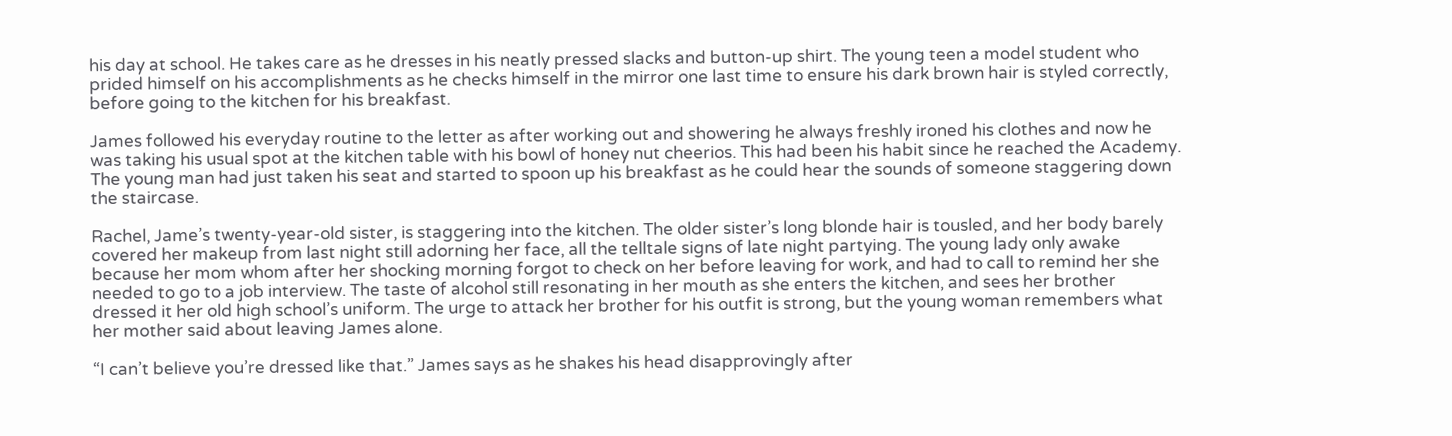his day at school. He takes care as he dresses in his neatly pressed slacks and button-up shirt. The young teen a model student who prided himself on his accomplishments as he checks himself in the mirror one last time to ensure his dark brown hair is styled correctly, before going to the kitchen for his breakfast.

James followed his everyday routine to the letter as after working out and showering he always freshly ironed his clothes and now he was taking his usual spot at the kitchen table with his bowl of honey nut cheerios. This had been his habit since he reached the Academy. The young man had just taken his seat and started to spoon up his breakfast as he could hear the sounds of someone staggering down the staircase.

Rachel, Jame’s twenty-year-old sister, is staggering into the kitchen. The older sister’s long blonde hair is tousled, and her body barely covered her makeup from last night still adorning her face, all the telltale signs of late night partying. The young lady only awake because her mom whom after her shocking morning forgot to check on her before leaving for work, and had to call to remind her she needed to go to a job interview. The taste of alcohol still resonating in her mouth as she enters the kitchen, and sees her brother dressed it her old high school’s uniform. The urge to attack her brother for his outfit is strong, but the young woman remembers what her mother said about leaving James alone.

“I can’t believe you’re dressed like that.” James says as he shakes his head disapprovingly after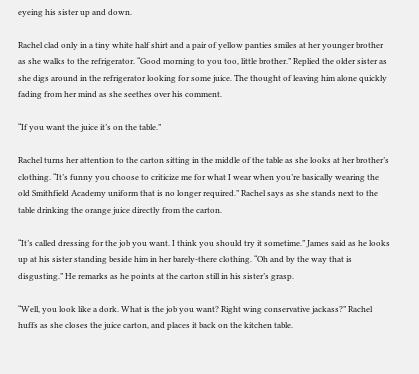eyeing his sister up and down.

Rachel clad only in a tiny white half shirt and a pair of yellow panties smiles at her younger brother as she walks to the refrigerator. “Good morning to you too, little brother.” Replied the older sister as she digs around in the refrigerator looking for some juice. The thought of leaving him alone quickly fading from her mind as she seethes over his comment.

“If you want the juice it’s on the table.”

Rachel turns her attention to the carton sitting in the middle of the table as she looks at her brother’s clothing. “It’s funny you choose to criticize me for what I wear when you’re basically wearing the old Smithfield Academy uniform that is no longer required.” Rachel says as she stands next to the table drinking the orange juice directly from the carton.

“It’s called dressing for the job you want. I think you should try it sometime.” James said as he looks up at his sister standing beside him in her barely-there clothing. “Oh and by the way that is disgusting.” He remarks as he points at the carton still in his sister’s grasp.

“Well, you look like a dork. What is the job you want? Right wing conservative jackass?” Rachel huffs as she closes the juice carton, and places it back on the kitchen table.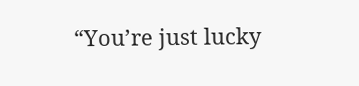“You’re just lucky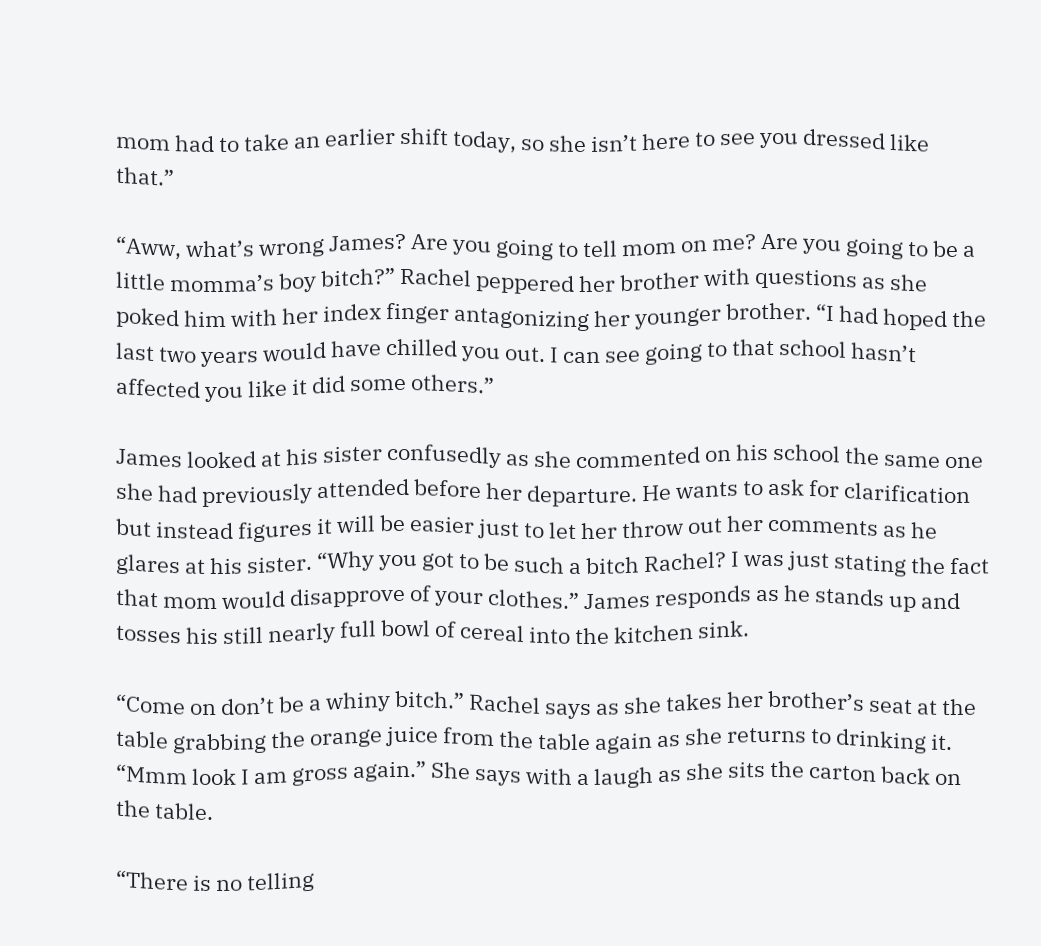mom had to take an earlier shift today, so she isn’t here to see you dressed like that.”

“Aww, what’s wrong James? Are you going to tell mom on me? Are you going to be a little momma’s boy bitch?” Rachel peppered her brother with questions as she poked him with her index finger antagonizing her younger brother. “I had hoped the last two years would have chilled you out. I can see going to that school hasn’t affected you like it did some others.”

James looked at his sister confusedly as she commented on his school the same one she had previously attended before her departure. He wants to ask for clarification but instead figures it will be easier just to let her throw out her comments as he glares at his sister. “Why you got to be such a bitch Rachel? I was just stating the fact that mom would disapprove of your clothes.” James responds as he stands up and tosses his still nearly full bowl of cereal into the kitchen sink.

“Come on don’t be a whiny bitch.” Rachel says as she takes her brother’s seat at the table grabbing the orange juice from the table again as she returns to drinking it. “Mmm look I am gross again.” She says with a laugh as she sits the carton back on the table.

“There is no telling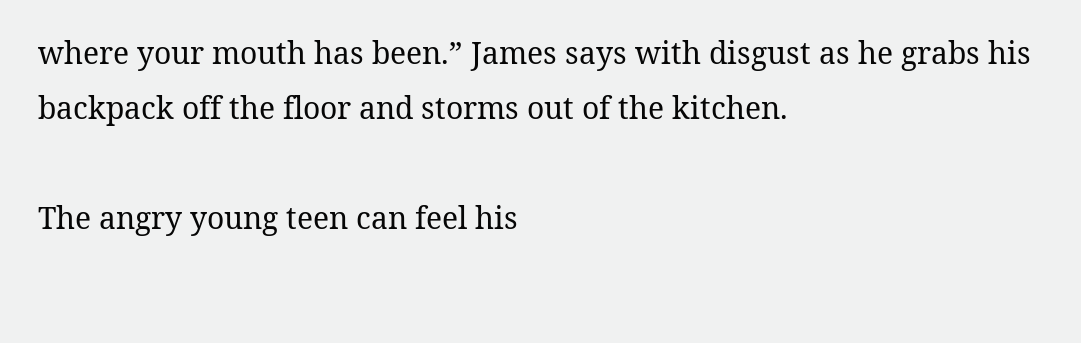where your mouth has been.” James says with disgust as he grabs his backpack off the floor and storms out of the kitchen.

The angry young teen can feel his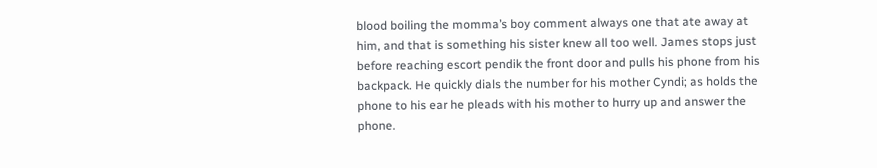blood boiling the momma’s boy comment always one that ate away at him, and that is something his sister knew all too well. James stops just before reaching escort pendik the front door and pulls his phone from his backpack. He quickly dials the number for his mother Cyndi; as holds the phone to his ear he pleads with his mother to hurry up and answer the phone.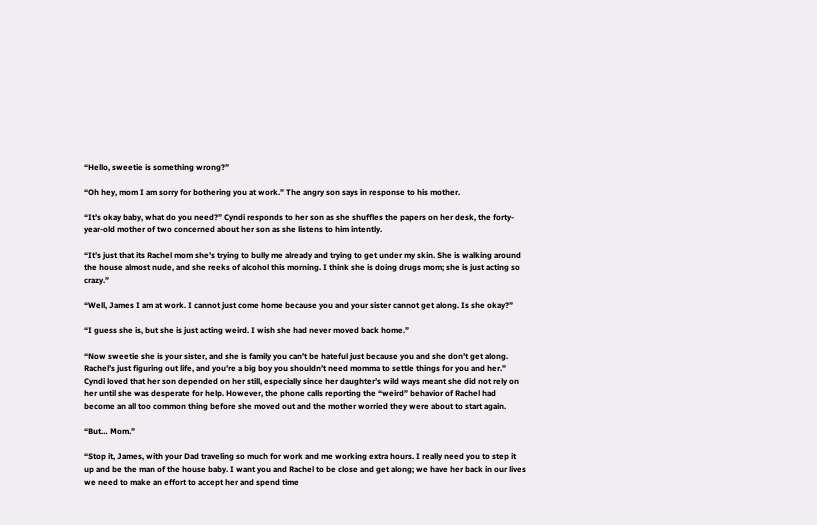“Hello, sweetie is something wrong?”

“Oh hey, mom I am sorry for bothering you at work.” The angry son says in response to his mother.

“It’s okay baby, what do you need?” Cyndi responds to her son as she shuffles the papers on her desk, the forty-year-old mother of two concerned about her son as she listens to him intently.

“It’s just that its Rachel mom she’s trying to bully me already and trying to get under my skin. She is walking around the house almost nude, and she reeks of alcohol this morning. I think she is doing drugs mom; she is just acting so crazy.”

“Well, James I am at work. I cannot just come home because you and your sister cannot get along. Is she okay?”

“I guess she is, but she is just acting weird. I wish she had never moved back home.”

“Now sweetie she is your sister, and she is family you can’t be hateful just because you and she don’t get along. Rachel’s just figuring out life, and you’re a big boy you shouldn’t need momma to settle things for you and her.” Cyndi loved that her son depended on her still, especially since her daughter’s wild ways meant she did not rely on her until she was desperate for help. However, the phone calls reporting the “weird” behavior of Rachel had become an all too common thing before she moved out and the mother worried they were about to start again.

“But… Mom.”

“Stop it, James, with your Dad traveling so much for work and me working extra hours. I really need you to step it up and be the man of the house baby. I want you and Rachel to be close and get along; we have her back in our lives we need to make an effort to accept her and spend time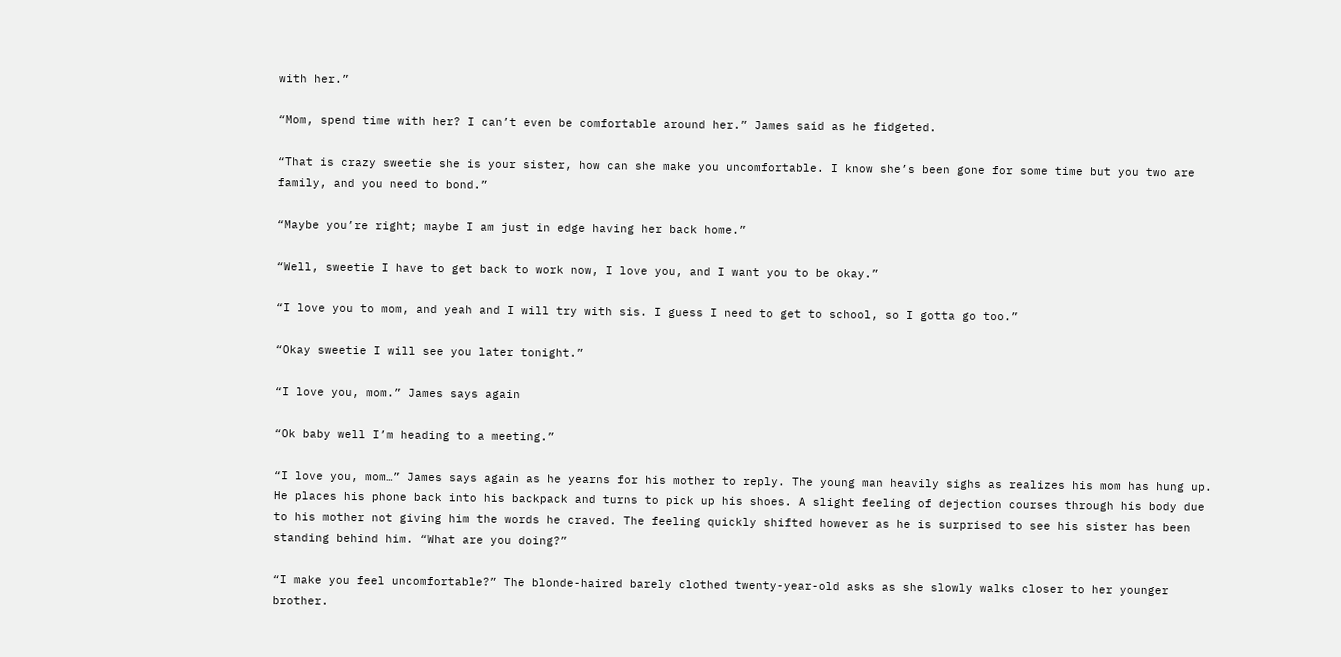with her.”

“Mom, spend time with her? I can’t even be comfortable around her.” James said as he fidgeted.

“That is crazy sweetie she is your sister, how can she make you uncomfortable. I know she’s been gone for some time but you two are family, and you need to bond.”

“Maybe you’re right; maybe I am just in edge having her back home.”

“Well, sweetie I have to get back to work now, I love you, and I want you to be okay.”

“I love you to mom, and yeah and I will try with sis. I guess I need to get to school, so I gotta go too.”

“Okay sweetie I will see you later tonight.”

“I love you, mom.” James says again

“Ok baby well I’m heading to a meeting.”

“I love you, mom…” James says again as he yearns for his mother to reply. The young man heavily sighs as realizes his mom has hung up. He places his phone back into his backpack and turns to pick up his shoes. A slight feeling of dejection courses through his body due to his mother not giving him the words he craved. The feeling quickly shifted however as he is surprised to see his sister has been standing behind him. “What are you doing?”

“I make you feel uncomfortable?” The blonde-haired barely clothed twenty-year-old asks as she slowly walks closer to her younger brother.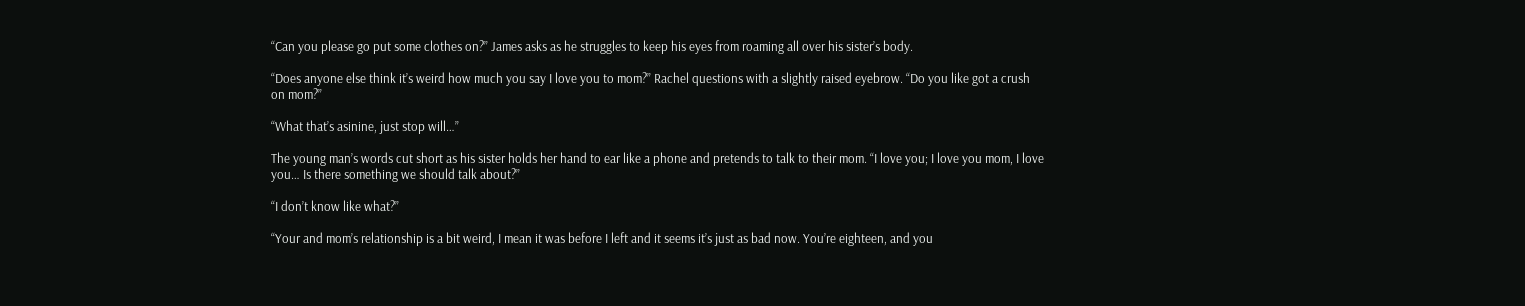“Can you please go put some clothes on?” James asks as he struggles to keep his eyes from roaming all over his sister’s body.

“Does anyone else think it’s weird how much you say I love you to mom?” Rachel questions with a slightly raised eyebrow. “Do you like got a crush on mom?”

“What that’s asinine, just stop will…”

The young man’s words cut short as his sister holds her hand to ear like a phone and pretends to talk to their mom. “I love you; I love you mom, I love you… Is there something we should talk about?”

“I don’t know like what?”

“Your and mom’s relationship is a bit weird, I mean it was before I left and it seems it’s just as bad now. You’re eighteen, and you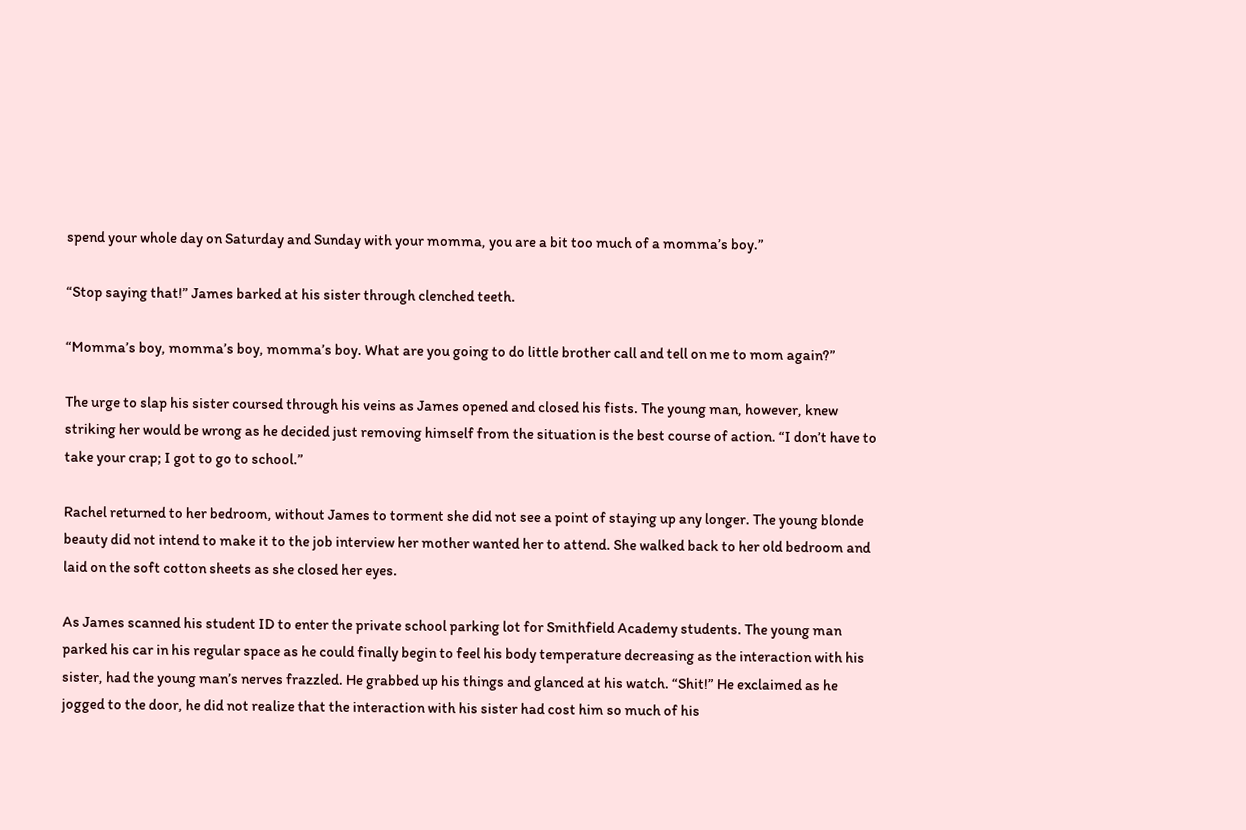spend your whole day on Saturday and Sunday with your momma, you are a bit too much of a momma’s boy.”

“Stop saying that!” James barked at his sister through clenched teeth.

“Momma’s boy, momma’s boy, momma’s boy. What are you going to do little brother call and tell on me to mom again?”

The urge to slap his sister coursed through his veins as James opened and closed his fists. The young man, however, knew striking her would be wrong as he decided just removing himself from the situation is the best course of action. “I don’t have to take your crap; I got to go to school.”

Rachel returned to her bedroom, without James to torment she did not see a point of staying up any longer. The young blonde beauty did not intend to make it to the job interview her mother wanted her to attend. She walked back to her old bedroom and laid on the soft cotton sheets as she closed her eyes.

As James scanned his student ID to enter the private school parking lot for Smithfield Academy students. The young man parked his car in his regular space as he could finally begin to feel his body temperature decreasing as the interaction with his sister, had the young man’s nerves frazzled. He grabbed up his things and glanced at his watch. “Shit!” He exclaimed as he jogged to the door, he did not realize that the interaction with his sister had cost him so much of his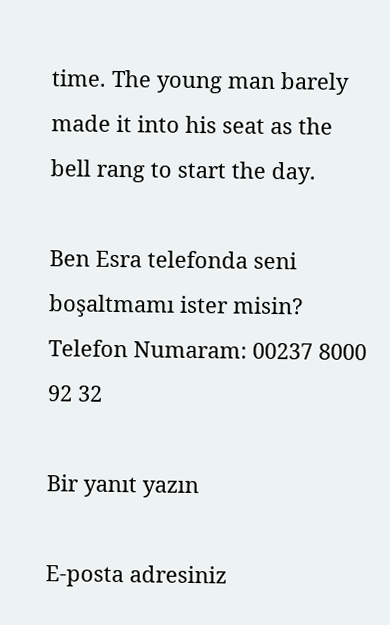time. The young man barely made it into his seat as the bell rang to start the day.

Ben Esra telefonda seni boşaltmamı ister misin?
Telefon Numaram: 00237 8000 92 32

Bir yanıt yazın

E-posta adresiniz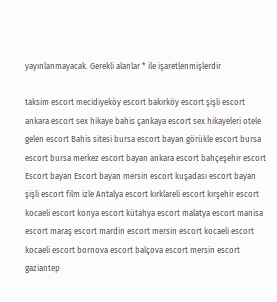yayınlanmayacak. Gerekli alanlar * ile işaretlenmişlerdir

taksim escort mecidiyeköy escort bakırköy escort şişli escort ankara escort sex hikaye bahis çankaya escort sex hikayeleri otele gelen escort Bahis sitesi bursa escort bayan görükle escort bursa escort bursa merkez escort bayan ankara escort bahçeşehir escort Escort bayan Escort bayan mersin escort kuşadası escort bayan şişli escort film izle Antalya escort kırklareli escort kırşehir escort kocaeli escort konya escort kütahya escort malatya escort manisa escort maraş escort mardin escort mersin escort kocaeli escort kocaeli escort bornova escort balçova escort mersin escort gaziantep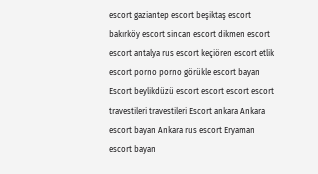escort gaziantep escort beşiktaş escort bakırköy escort sincan escort dikmen escort escort antalya rus escort keçiören escort etlik escort porno porno görükle escort bayan Escort beylikdüzü escort escort escort escort travestileri travestileri Escort ankara Ankara escort bayan Ankara rus escort Eryaman escort bayan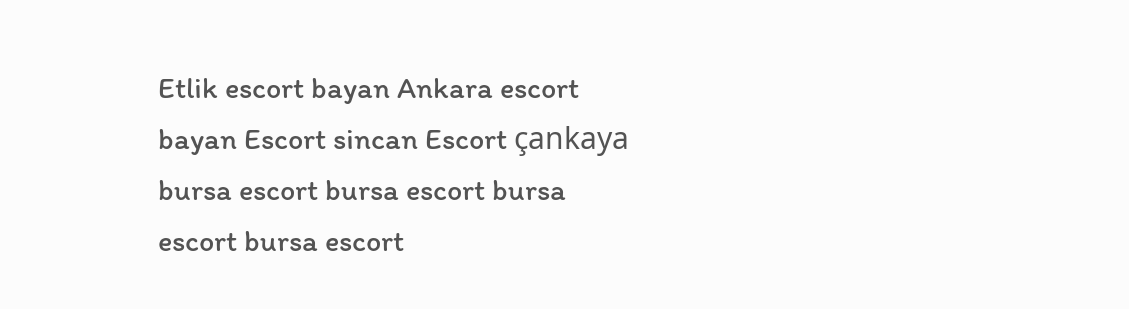Etlik escort bayan Ankara escort bayan Escort sincan Escort çankaya bursa escort bursa escort bursa escort bursa escort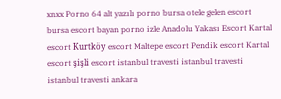xnxx Porno 64 alt yazılı porno bursa otele gelen escort bursa escort bayan porno izle Anadolu Yakası Escort Kartal escort Kurtköy escort Maltepe escort Pendik escort Kartal escort şişli escort istanbul travesti istanbul travesti istanbul travesti ankara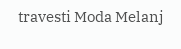travesti Moda Melanj